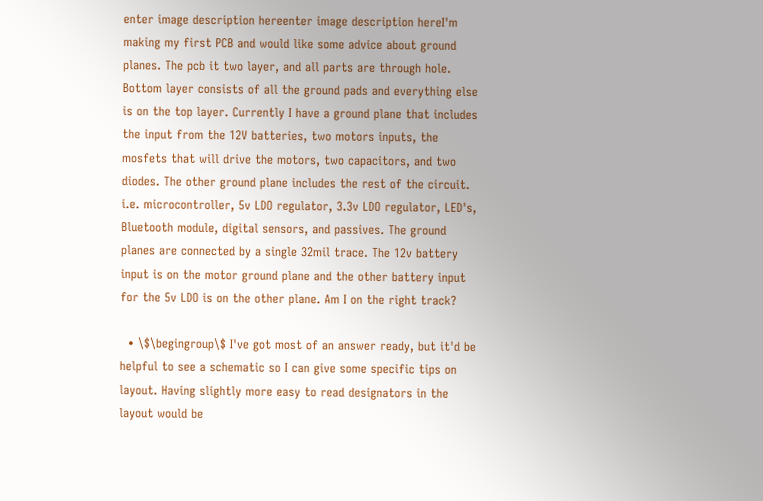enter image description hereenter image description hereI'm making my first PCB and would like some advice about ground planes. The pcb it two layer, and all parts are through hole. Bottom layer consists of all the ground pads and everything else is on the top layer. Currently I have a ground plane that includes the input from the 12V batteries, two motors inputs, the mosfets that will drive the motors, two capacitors, and two diodes. The other ground plane includes the rest of the circuit. i.e. microcontroller, 5v LDO regulator, 3.3v LDO regulator, LED's, Bluetooth module, digital sensors, and passives. The ground planes are connected by a single 32mil trace. The 12v battery input is on the motor ground plane and the other battery input for the 5v LDO is on the other plane. Am I on the right track?

  • \$\begingroup\$ I've got most of an answer ready, but it'd be helpful to see a schematic so I can give some specific tips on layout. Having slightly more easy to read designators in the layout would be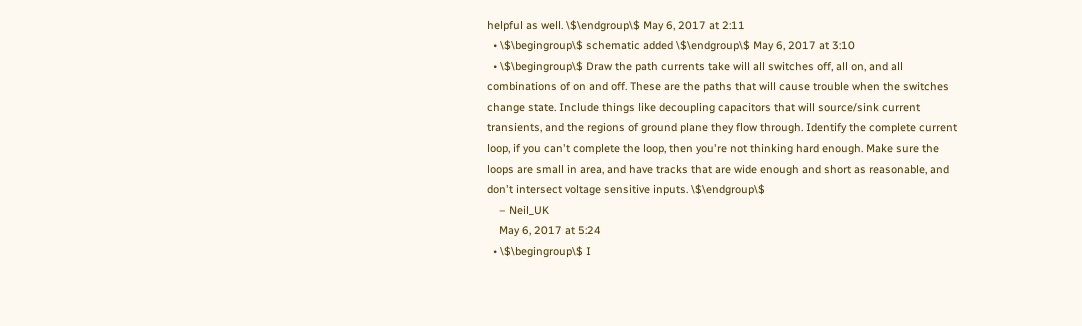helpful as well. \$\endgroup\$ May 6, 2017 at 2:11
  • \$\begingroup\$ schematic added \$\endgroup\$ May 6, 2017 at 3:10
  • \$\begingroup\$ Draw the path currents take will all switches off, all on, and all combinations of on and off. These are the paths that will cause trouble when the switches change state. Include things like decoupling capacitors that will source/sink current transients, and the regions of ground plane they flow through. Identify the complete current loop, if you can't complete the loop, then you're not thinking hard enough. Make sure the loops are small in area, and have tracks that are wide enough and short as reasonable, and don't intersect voltage sensitive inputs. \$\endgroup\$
    – Neil_UK
    May 6, 2017 at 5:24
  • \$\begingroup\$ I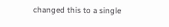changed this to a single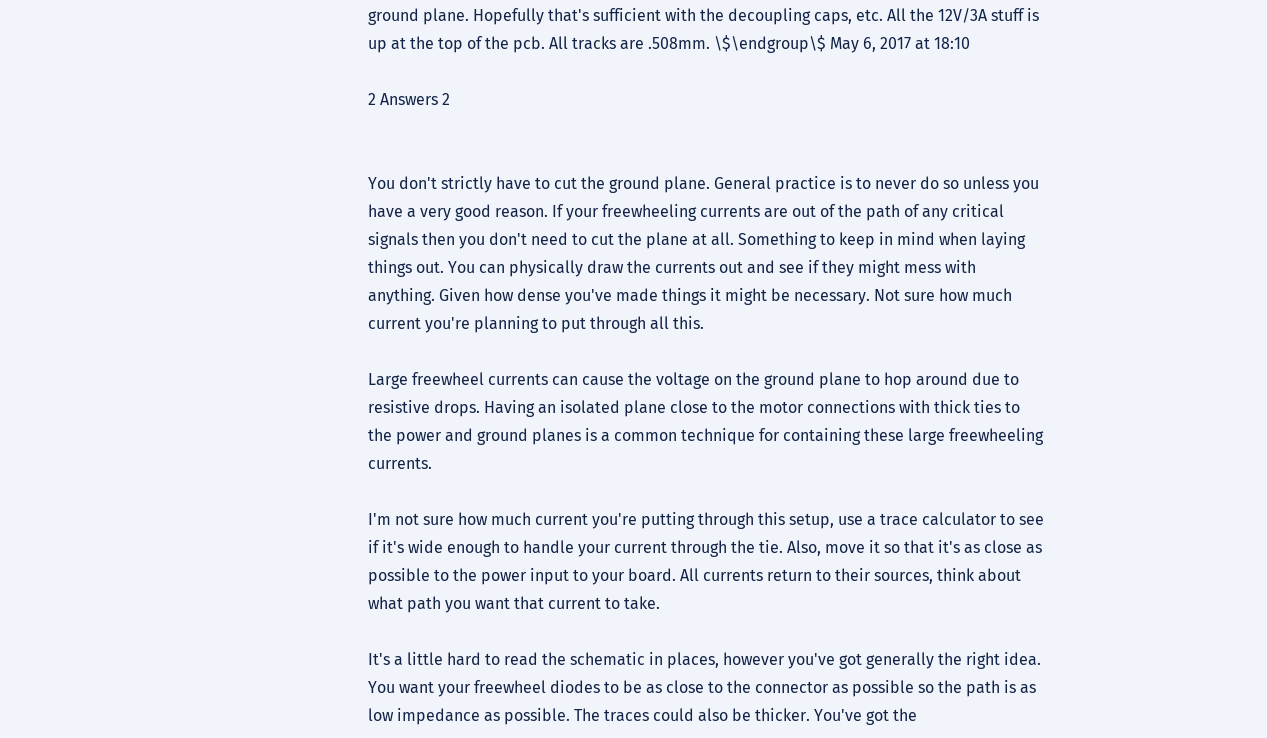ground plane. Hopefully that's sufficient with the decoupling caps, etc. All the 12V/3A stuff is up at the top of the pcb. All tracks are .508mm. \$\endgroup\$ May 6, 2017 at 18:10

2 Answers 2


You don't strictly have to cut the ground plane. General practice is to never do so unless you have a very good reason. If your freewheeling currents are out of the path of any critical signals then you don't need to cut the plane at all. Something to keep in mind when laying things out. You can physically draw the currents out and see if they might mess with anything. Given how dense you've made things it might be necessary. Not sure how much current you're planning to put through all this.

Large freewheel currents can cause the voltage on the ground plane to hop around due to resistive drops. Having an isolated plane close to the motor connections with thick ties to the power and ground planes is a common technique for containing these large freewheeling currents.

I'm not sure how much current you're putting through this setup, use a trace calculator to see if it's wide enough to handle your current through the tie. Also, move it so that it's as close as possible to the power input to your board. All currents return to their sources, think about what path you want that current to take.

It's a little hard to read the schematic in places, however you've got generally the right idea. You want your freewheel diodes to be as close to the connector as possible so the path is as low impedance as possible. The traces could also be thicker. You've got the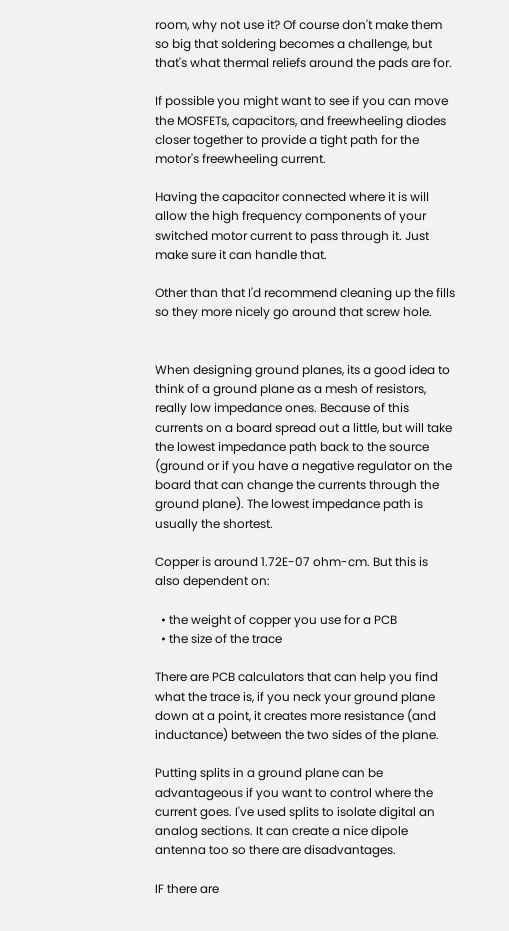room, why not use it? Of course don't make them so big that soldering becomes a challenge, but that's what thermal reliefs around the pads are for.

If possible you might want to see if you can move the MOSFETs, capacitors, and freewheeling diodes closer together to provide a tight path for the motor's freewheeling current.

Having the capacitor connected where it is will allow the high frequency components of your switched motor current to pass through it. Just make sure it can handle that.

Other than that I'd recommend cleaning up the fills so they more nicely go around that screw hole.


When designing ground planes, its a good idea to think of a ground plane as a mesh of resistors, really low impedance ones. Because of this currents on a board spread out a little, but will take the lowest impedance path back to the source (ground or if you have a negative regulator on the board that can change the currents through the ground plane). The lowest impedance path is usually the shortest.

Copper is around 1.72E-07 ohm-cm. But this is also dependent on:

  • the weight of copper you use for a PCB
  • the size of the trace

There are PCB calculators that can help you find what the trace is, if you neck your ground plane down at a point, it creates more resistance (and inductance) between the two sides of the plane.

Putting splits in a ground plane can be advantageous if you want to control where the current goes. I've used splits to isolate digital an analog sections. It can create a nice dipole antenna too so there are disadvantages.

IF there are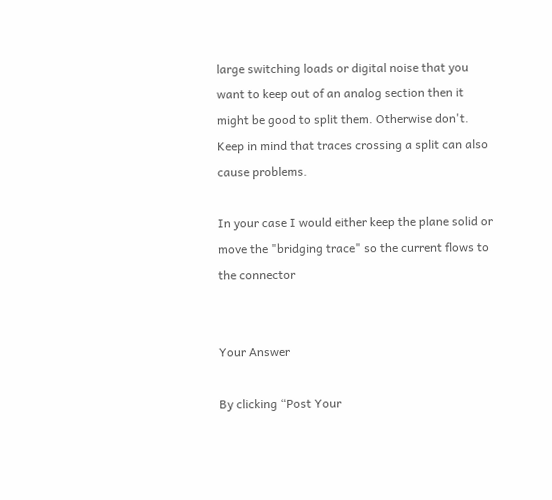large switching loads or digital noise that you want to keep out of an analog section then it might be good to split them. Otherwise don't. Keep in mind that traces crossing a split can also cause problems.

In your case I would either keep the plane solid or move the "bridging trace" so the current flows to the connector


Your Answer

By clicking “Post Your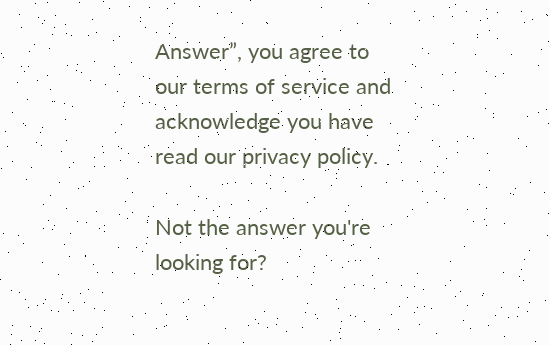Answer”, you agree to our terms of service and acknowledge you have read our privacy policy.

Not the answer you're looking for?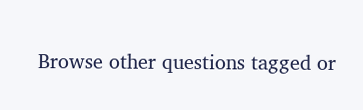Browse other questions tagged or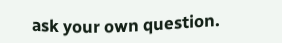ask your own question.